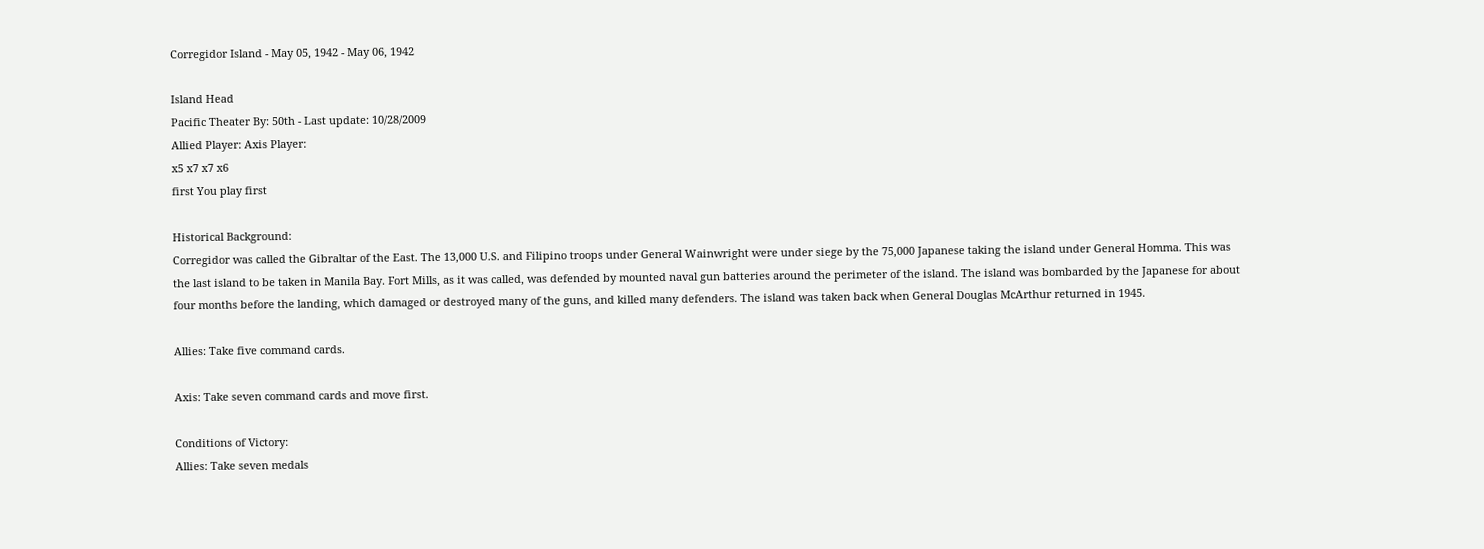Corregidor Island - May 05, 1942 - May 06, 1942

Island Head
Pacific Theater By: 50th - Last update: 10/28/2009
Allied Player: Axis Player:
x5 x7 x7 x6
first You play first

Historical Background:
Corregidor was called the Gibraltar of the East. The 13,000 U.S. and Filipino troops under General Wainwright were under siege by the 75,000 Japanese taking the island under General Homma. This was the last island to be taken in Manila Bay. Fort Mills, as it was called, was defended by mounted naval gun batteries around the perimeter of the island. The island was bombarded by the Japanese for about four months before the landing, which damaged or destroyed many of the guns, and killed many defenders. The island was taken back when General Douglas McArthur returned in 1945.

Allies: Take five command cards.

Axis: Take seven command cards and move first.

Conditions of Victory:
Allies: Take seven medals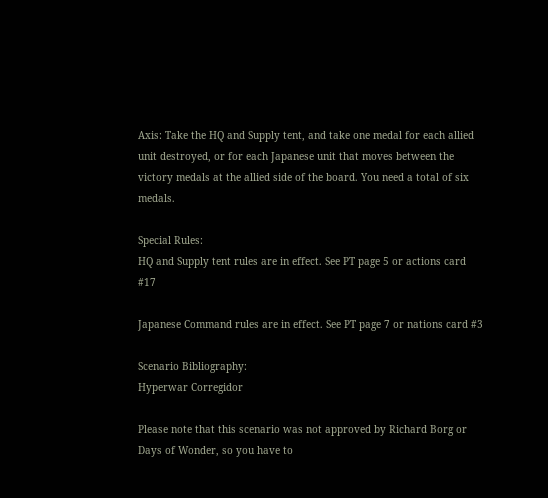Axis: Take the HQ and Supply tent, and take one medal for each allied unit destroyed, or for each Japanese unit that moves between the victory medals at the allied side of the board. You need a total of six medals.

Special Rules:
HQ and Supply tent rules are in effect. See PT page 5 or actions card #17

Japanese Command rules are in effect. See PT page 7 or nations card #3

Scenario Bibliography:
Hyperwar Corregidor

Please note that this scenario was not approved by Richard Borg or Days of Wonder, so you have to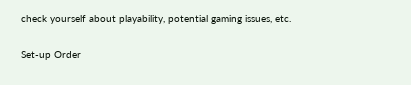check yourself about playability, potential gaming issues, etc.

Set-up Order